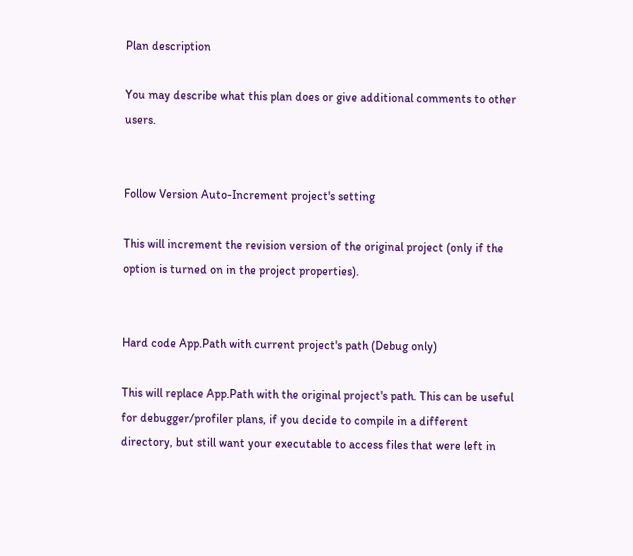Plan description

You may describe what this plan does or give additional comments to other users.


Follow Version Auto-Increment project's setting

This will increment the revision version of the original project (only if the option is turned on in the project properties).


Hard code App.Path with current project's path (Debug only)

This will replace App.Path with the original project's path. This can be useful for debugger/profiler plans, if you decide to compile in a different directory, but still want your executable to access files that were left in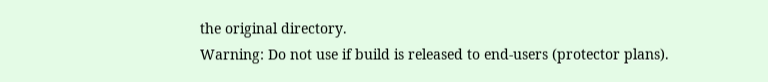the original directory.
Warning: Do not use if build is released to end-users (protector plans).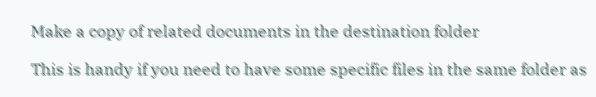Make a copy of related documents in the destination folder

This is handy if you need to have some specific files in the same folder as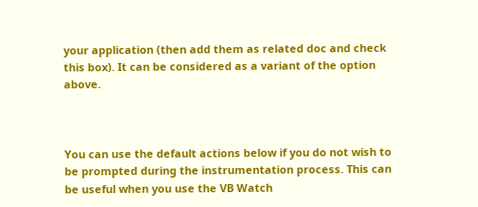your application (then add them as related doc and check this box). It can be considered as a variant of the option above.



You can use the default actions below if you do not wish to be prompted during the instrumentation process. This can be useful when you use the VB Watch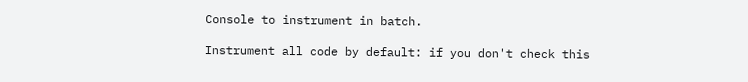Console to instrument in batch.

Instrument all code by default: if you don't check this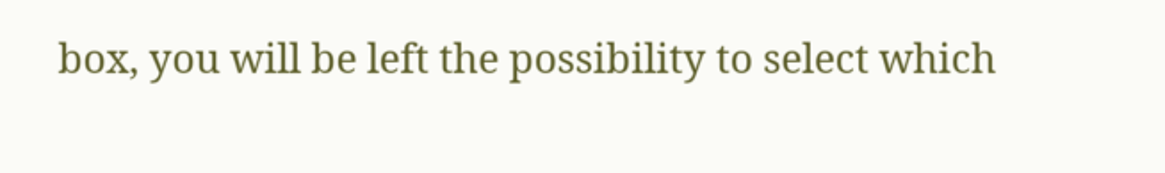box, you will be left the possibility to select which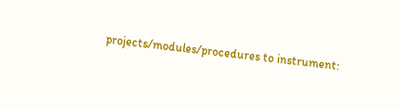projects/modules/procedures to instrument: